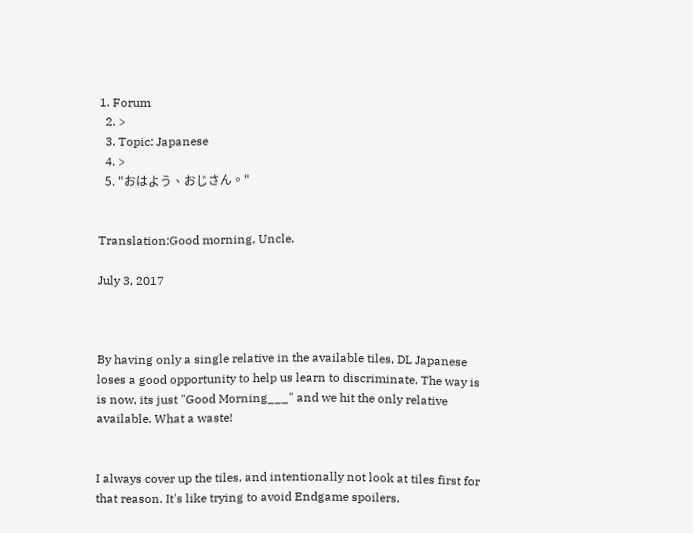1. Forum
  2. >
  3. Topic: Japanese
  4. >
  5. "おはよう、おじさん。"


Translation:Good morning, Uncle.

July 3, 2017



By having only a single relative in the available tiles, DL Japanese loses a good opportunity to help us learn to discriminate. The way is is now, its just "Good Morning___" and we hit the only relative available. What a waste!


I always cover up the tiles, and intentionally not look at tiles first for that reason. It's like trying to avoid Endgame spoilers.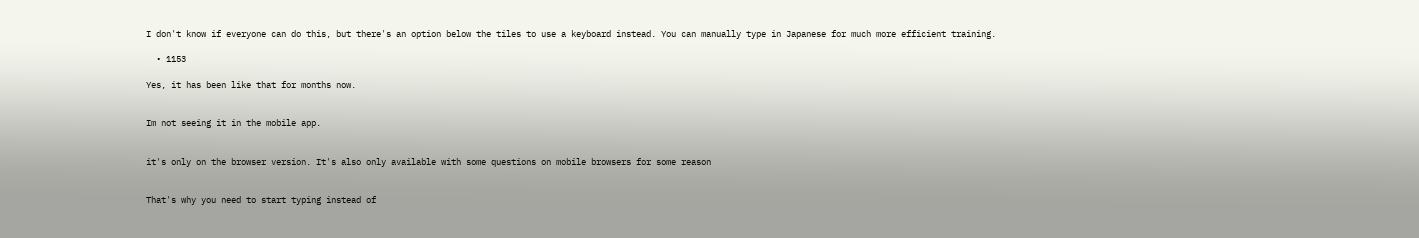I don't know if everyone can do this, but there's an option below the tiles to use a keyboard instead. You can manually type in Japanese for much more efficient training.

  • 1153

Yes, it has been like that for months now.


Im not seeing it in the mobile app.


it's only on the browser version. It's also only available with some questions on mobile browsers for some reason


That's why you need to start typing instead of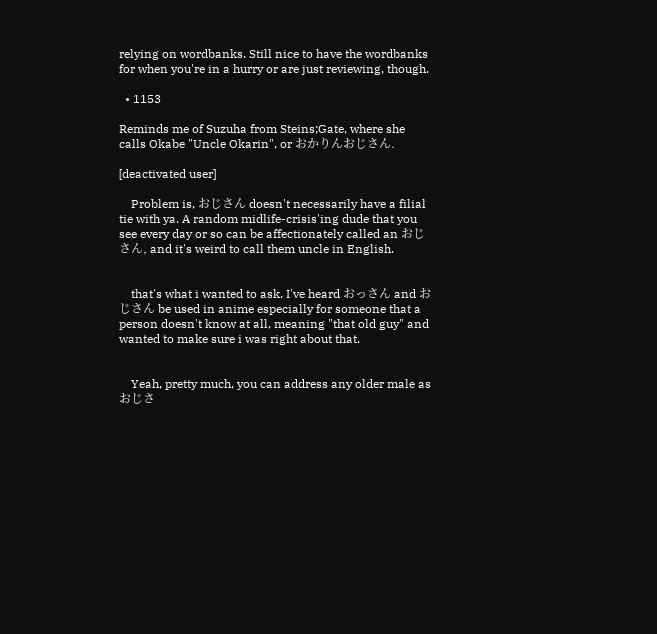relying on wordbanks. Still nice to have the wordbanks for when you're in a hurry or are just reviewing, though.

  • 1153

Reminds me of Suzuha from Steins;Gate, where she calls Okabe "Uncle Okarin", or おかりんおじさん.

[deactivated user]

    Problem is, おじさん doesn't necessarily have a filial tie with ya. A random midlife-crisis'ing dude that you see every day or so can be affectionately called an おじさん, and it's weird to call them uncle in English.


    that's what i wanted to ask. I've heard おっさん and おじさん be used in anime especially for someone that a person doesn't know at all, meaning "that old guy" and wanted to make sure i was right about that.


    Yeah, pretty much, you can address any older male as おじさ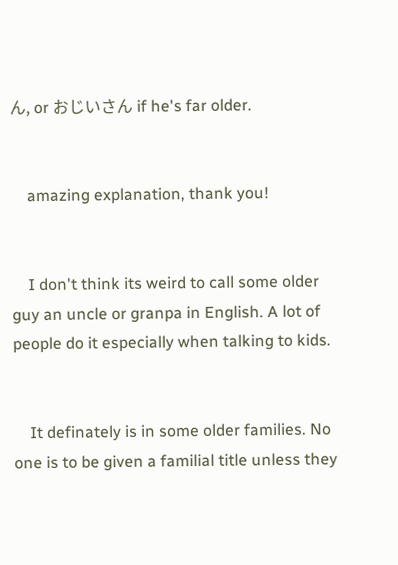ん, or おじいさん if he's far older.


    amazing explanation, thank you!


    I don't think its weird to call some older guy an uncle or granpa in English. A lot of people do it especially when talking to kids.


    It definately is in some older families. No one is to be given a familial title unless they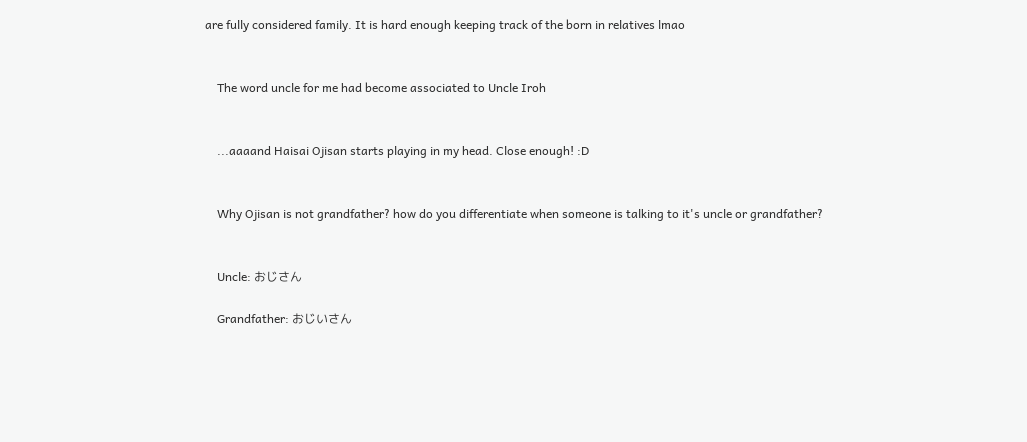are fully considered family. It is hard enough keeping track of the born in relatives lmao


    The word uncle for me had become associated to Uncle Iroh


    ...aaaand Haisai Ojisan starts playing in my head. Close enough! :D


    Why Ojisan is not grandfather? how do you differentiate when someone is talking to it's uncle or grandfather?


    Uncle: おじさん

    Grandfather: おじいさん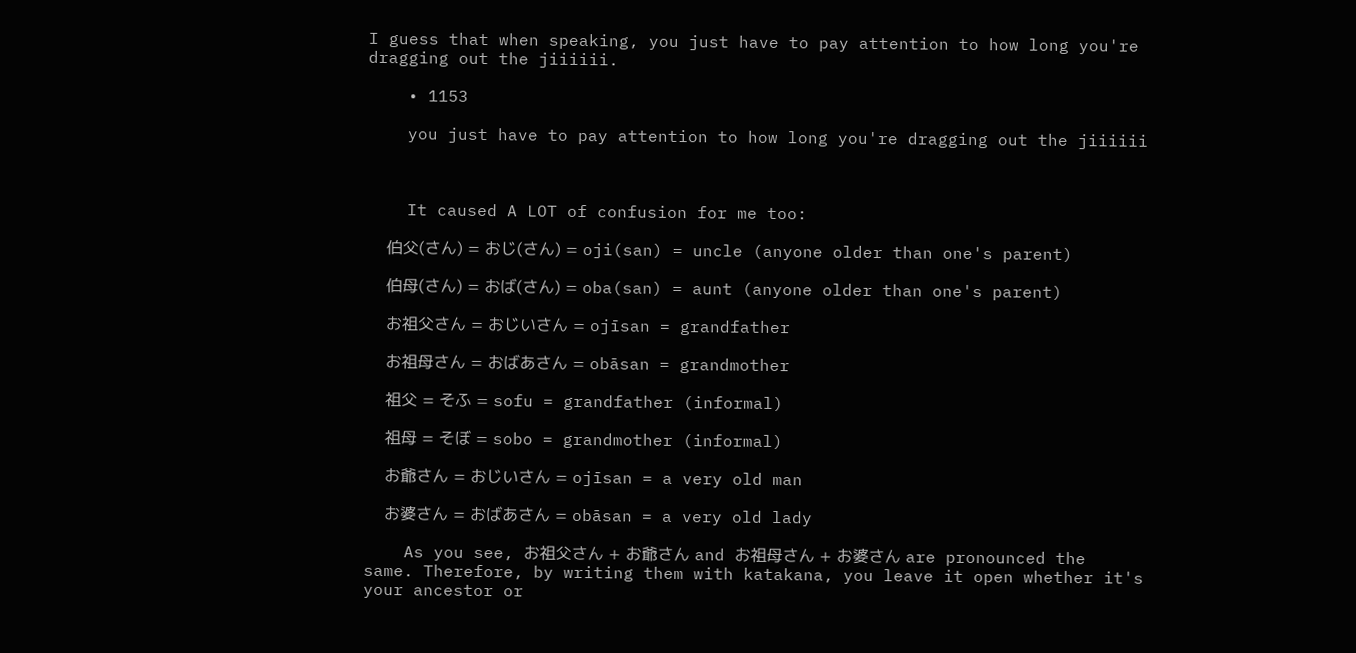I guess that when speaking, you just have to pay attention to how long you're dragging out the jiiiiii.

    • 1153

    you just have to pay attention to how long you're dragging out the jiiiiii



    It caused A LOT of confusion for me too:

    伯父(さん) = おじ(さん) = oji(san) = uncle (anyone older than one's parent)

    伯母(さん) = おば(さん) = oba(san) = aunt (anyone older than one's parent)

    お祖父さん = おじいさん = ojīsan = grandfather

    お祖母さん = おばあさん = obāsan = grandmother

    祖父 = そふ = sofu = grandfather (informal)

    祖母 = そぼ = sobo = grandmother (informal)

    お爺さん = おじいさん = ojīsan = a very old man

    お婆さん = おばあさん = obāsan = a very old lady

    As you see, お祖父さん + お爺さん and お祖母さん + お婆さん are pronounced the same. Therefore, by writing them with katakana, you leave it open whether it's your ancestor or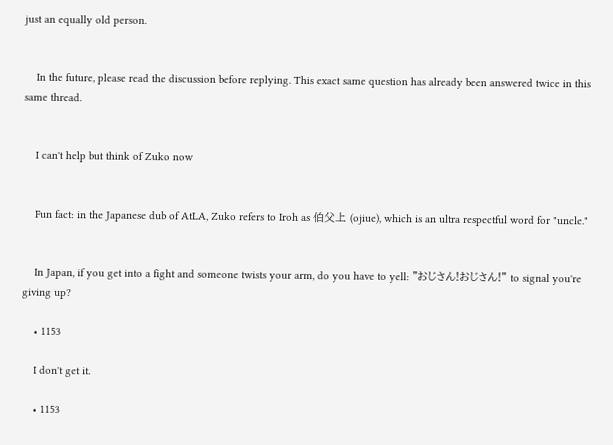just an equally old person.


    In the future, please read the discussion before replying. This exact same question has already been answered twice in this same thread.


    I can't help but think of Zuko now


    Fun fact: in the Japanese dub of AtLA, Zuko refers to Iroh as 伯父上 (ojiue), which is an ultra respectful word for "uncle."


    In Japan, if you get into a fight and someone twists your arm, do you have to yell: "おじさん!おじさん!" to signal you're giving up?

    • 1153

    I don't get it.

    • 1153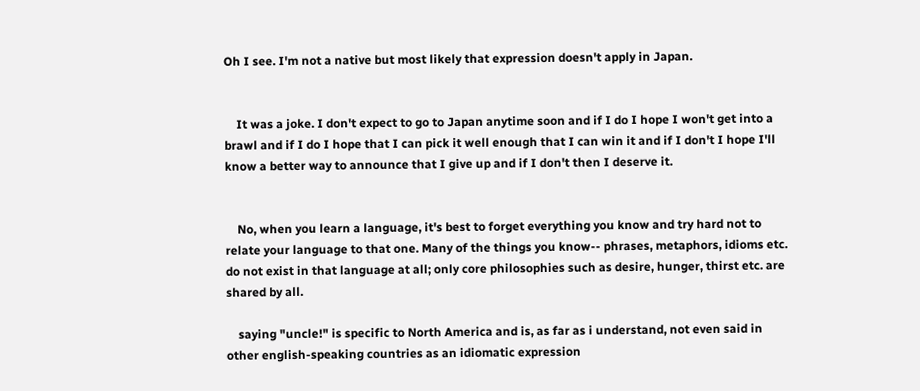Oh I see. I'm not a native but most likely that expression doesn't apply in Japan.


    It was a joke. I don't expect to go to Japan anytime soon and if I do I hope I won't get into a brawl and if I do I hope that I can pick it well enough that I can win it and if I don't I hope I'll know a better way to announce that I give up and if I don't then I deserve it.


    No, when you learn a language, it's best to forget everything you know and try hard not to relate your language to that one. Many of the things you know-- phrases, metaphors, idioms etc. do not exist in that language at all; only core philosophies such as desire, hunger, thirst etc. are shared by all.

    saying "uncle!" is specific to North America and is, as far as i understand, not even said in other english-speaking countries as an idiomatic expression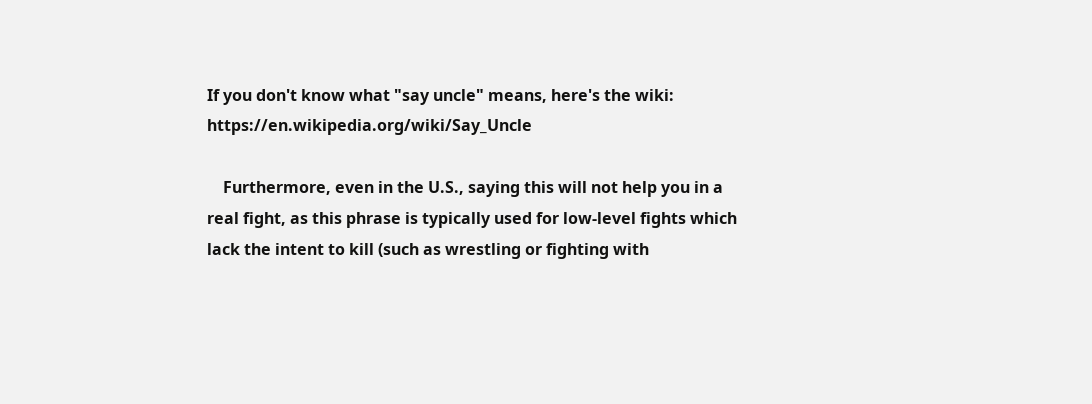If you don't know what "say uncle" means, here's the wiki: https://en.wikipedia.org/wiki/Say_Uncle

    Furthermore, even in the U.S., saying this will not help you in a real fight, as this phrase is typically used for low-level fights which lack the intent to kill (such as wrestling or fighting with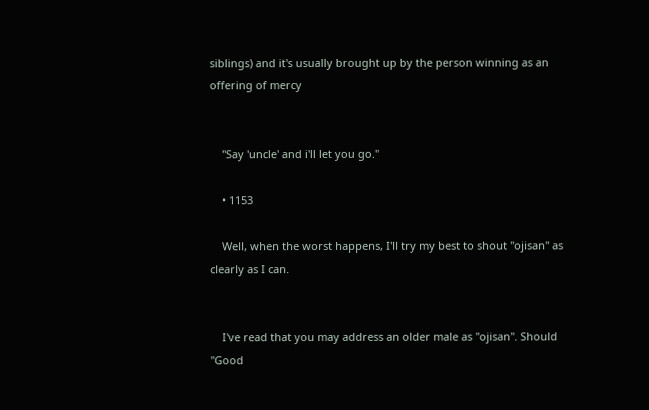siblings) and it's usually brought up by the person winning as an offering of mercy


    "Say 'uncle' and i'll let you go."

    • 1153

    Well, when the worst happens, I'll try my best to shout "ojisan" as clearly as I can.


    I've read that you may address an older male as "ojisan". Should "Good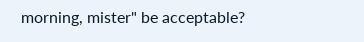morning, mister" be acceptable?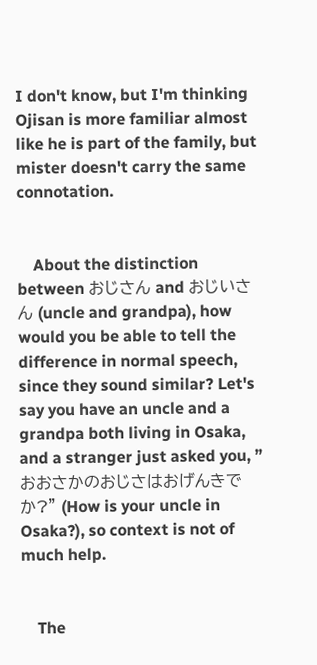I don't know, but I'm thinking Ojisan is more familiar almost like he is part of the family, but mister doesn't carry the same connotation.


    About the distinction between おじさん and おじいさん (uncle and grandpa), how would you be able to tell the difference in normal speech, since they sound similar? Let's say you have an uncle and a grandpa both living in Osaka, and a stranger just asked you, ”おおさかのおじさはおげんきでか?” (How is your uncle in Osaka?), so context is not of much help.


    The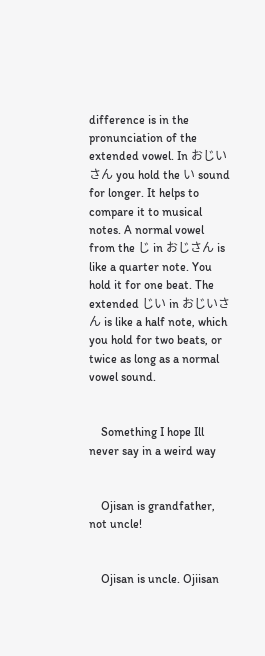difference is in the pronunciation of the extended vowel. In おじいさん you hold the い sound for longer. It helps to compare it to musical notes. A normal vowel from the じ in おじさん is like a quarter note. You hold it for one beat. The extended じい in おじいさん is like a half note, which you hold for two beats, or twice as long as a normal vowel sound.


    Something I hope Ill never say in a weird way


    Ojisan is grandfather, not uncle!


    Ojisan is uncle. Ojiisan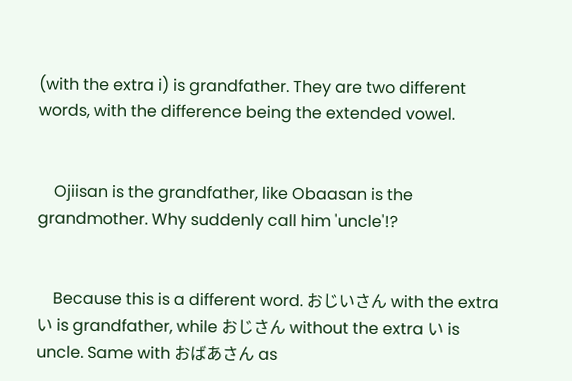(with the extra i) is grandfather. They are two different words, with the difference being the extended vowel.


    Ojiisan is the grandfather, like Obaasan is the grandmother. Why suddenly call him 'uncle'!?


    Because this is a different word. おじいさん with the extra い is grandfather, while おじさん without the extra い is uncle. Same with おばあさん as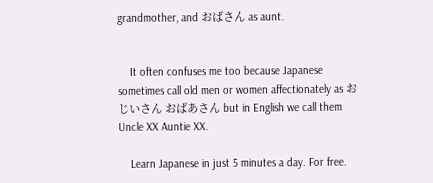grandmother, and おばさん as aunt.


    It often confuses me too because Japanese sometimes call old men or women affectionately as おじいさん おばあさん but in English we call them Uncle XX Auntie XX.

    Learn Japanese in just 5 minutes a day. For free.